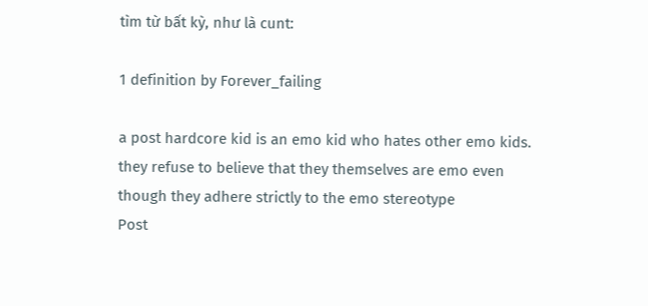tìm từ bất kỳ, như là cunt:

1 definition by Forever_failing

a post hardcore kid is an emo kid who hates other emo kids. they refuse to believe that they themselves are emo even though they adhere strictly to the emo stereotype
Post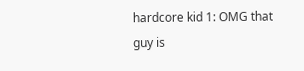hardcore kid 1: OMG that guy is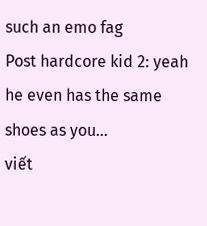such an emo fag
Post hardcore kid 2: yeah he even has the same shoes as you...
viết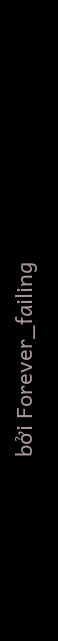bởi Forever_failing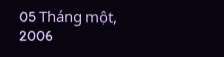05 Tháng một, 2006